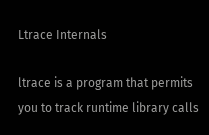Ltrace Internals

ltrace is a program that permits you to track runtime library calls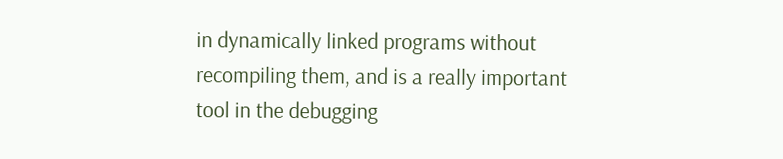in dynamically linked programs without recompiling them, and is a really important tool in the debugging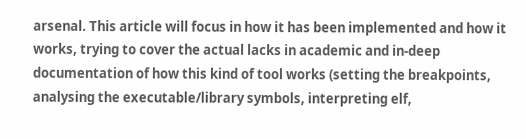arsenal. This article will focus in how it has been implemented and how it works, trying to cover the actual lacks in academic and in-deep documentation of how this kind of tool works (setting the breakpoints, analysing the executable/library symbols, interpreting elf,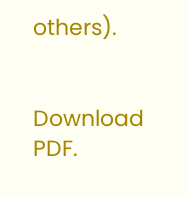others).


Download PDF.